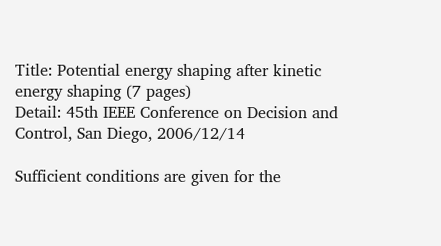Title: Potential energy shaping after kinetic energy shaping (7 pages)
Detail: 45th IEEE Conference on Decision and Control, San Diego, 2006/12/14

Sufficient conditions are given for the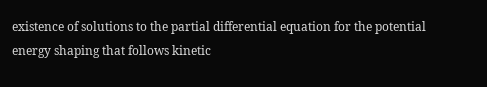existence of solutions to the partial differential equation for the potential energy shaping that follows kinetic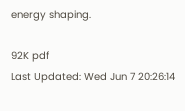energy shaping.

92K pdf
Last Updated: Wed Jun 7 20:26:14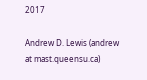2017

Andrew D. Lewis (andrew at mast.queensu.ca)